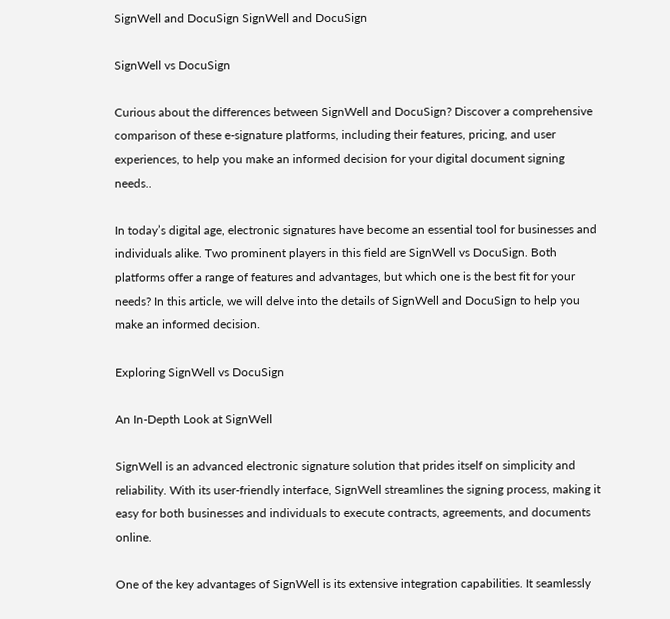SignWell and DocuSign SignWell and DocuSign

SignWell vs DocuSign

Curious about the differences between SignWell and DocuSign? Discover a comprehensive comparison of these e-signature platforms, including their features, pricing, and user experiences, to help you make an informed decision for your digital document signing needs..

In today’s digital age, electronic signatures have become an essential tool for businesses and individuals alike. Two prominent players in this field are SignWell vs DocuSign. Both platforms offer a range of features and advantages, but which one is the best fit for your needs? In this article, we will delve into the details of SignWell and DocuSign to help you make an informed decision.

Exploring SignWell vs DocuSign

An In-Depth Look at SignWell

SignWell is an advanced electronic signature solution that prides itself on simplicity and reliability. With its user-friendly interface, SignWell streamlines the signing process, making it easy for both businesses and individuals to execute contracts, agreements, and documents online.

One of the key advantages of SignWell is its extensive integration capabilities. It seamlessly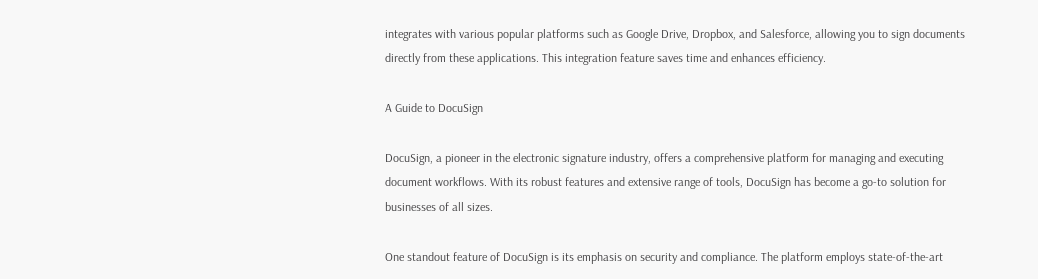integrates with various popular platforms such as Google Drive, Dropbox, and Salesforce, allowing you to sign documents directly from these applications. This integration feature saves time and enhances efficiency.

A Guide to DocuSign

DocuSign, a pioneer in the electronic signature industry, offers a comprehensive platform for managing and executing document workflows. With its robust features and extensive range of tools, DocuSign has become a go-to solution for businesses of all sizes.

One standout feature of DocuSign is its emphasis on security and compliance. The platform employs state-of-the-art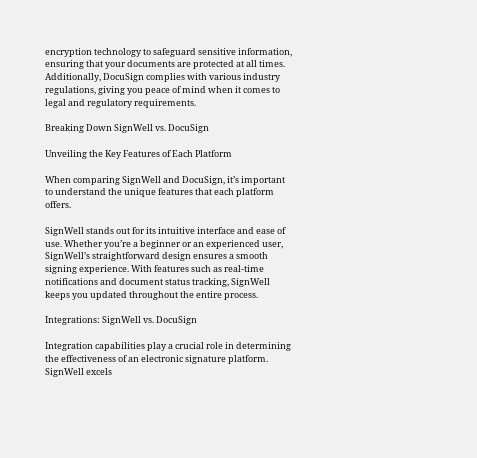encryption technology to safeguard sensitive information, ensuring that your documents are protected at all times. Additionally, DocuSign complies with various industry regulations, giving you peace of mind when it comes to legal and regulatory requirements.

Breaking Down SignWell vs. DocuSign

Unveiling the Key Features of Each Platform

When comparing SignWell and DocuSign, it’s important to understand the unique features that each platform offers.

SignWell stands out for its intuitive interface and ease of use. Whether you’re a beginner or an experienced user, SignWell’s straightforward design ensures a smooth signing experience. With features such as real-time notifications and document status tracking, SignWell keeps you updated throughout the entire process.

Integrations: SignWell vs. DocuSign

Integration capabilities play a crucial role in determining the effectiveness of an electronic signature platform. SignWell excels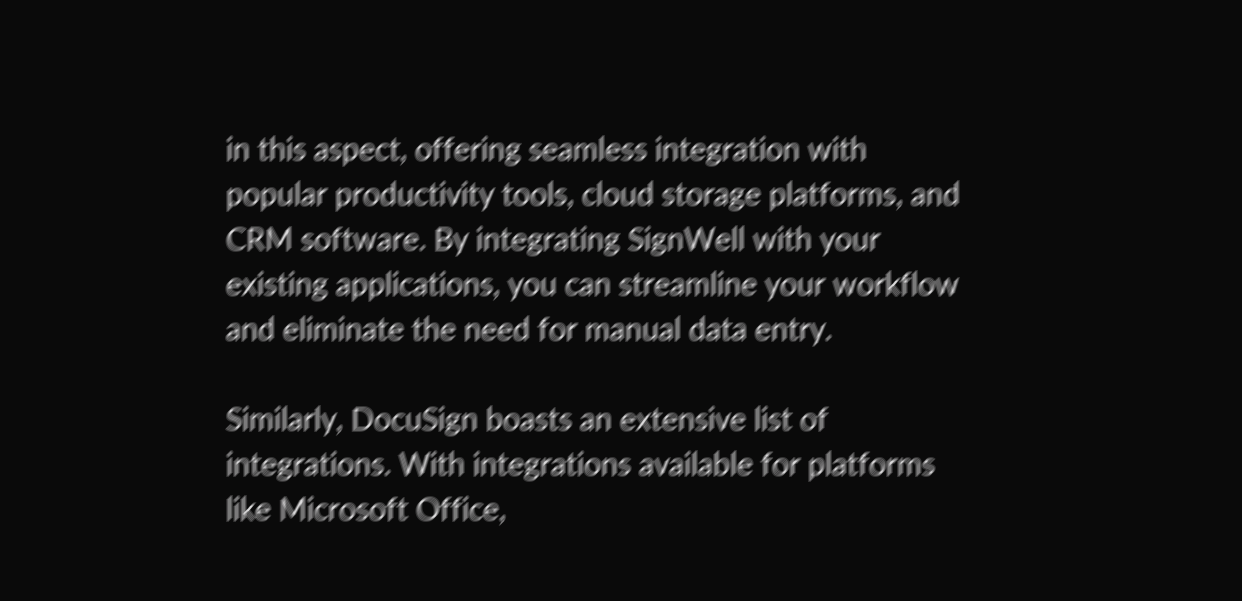in this aspect, offering seamless integration with popular productivity tools, cloud storage platforms, and CRM software. By integrating SignWell with your existing applications, you can streamline your workflow and eliminate the need for manual data entry.

Similarly, DocuSign boasts an extensive list of integrations. With integrations available for platforms like Microsoft Office,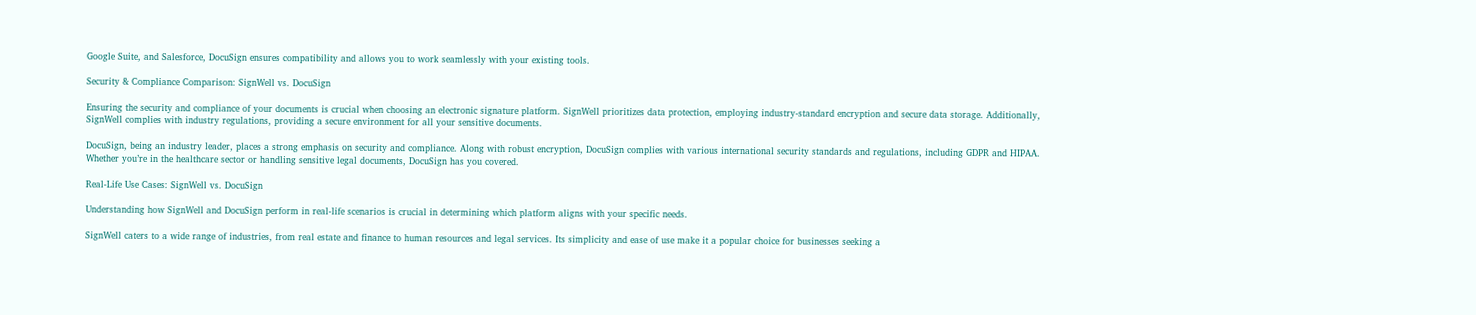Google Suite, and Salesforce, DocuSign ensures compatibility and allows you to work seamlessly with your existing tools.

Security & Compliance Comparison: SignWell vs. DocuSign

Ensuring the security and compliance of your documents is crucial when choosing an electronic signature platform. SignWell prioritizes data protection, employing industry-standard encryption and secure data storage. Additionally, SignWell complies with industry regulations, providing a secure environment for all your sensitive documents.

DocuSign, being an industry leader, places a strong emphasis on security and compliance. Along with robust encryption, DocuSign complies with various international security standards and regulations, including GDPR and HIPAA. Whether you’re in the healthcare sector or handling sensitive legal documents, DocuSign has you covered.

Real-Life Use Cases: SignWell vs. DocuSign

Understanding how SignWell and DocuSign perform in real-life scenarios is crucial in determining which platform aligns with your specific needs.

SignWell caters to a wide range of industries, from real estate and finance to human resources and legal services. Its simplicity and ease of use make it a popular choice for businesses seeking a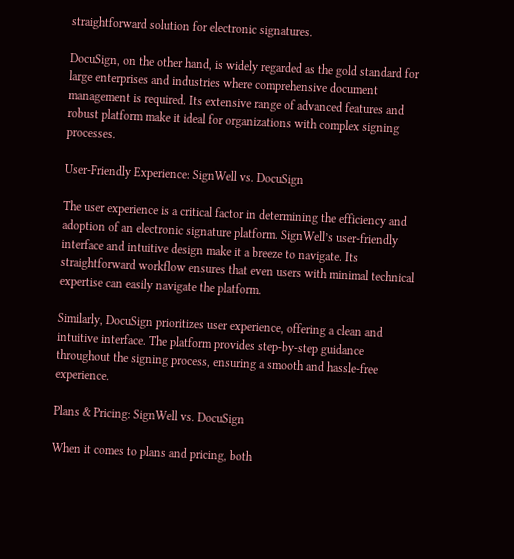straightforward solution for electronic signatures.

DocuSign, on the other hand, is widely regarded as the gold standard for large enterprises and industries where comprehensive document management is required. Its extensive range of advanced features and robust platform make it ideal for organizations with complex signing processes.

User-Friendly Experience: SignWell vs. DocuSign

The user experience is a critical factor in determining the efficiency and adoption of an electronic signature platform. SignWell’s user-friendly interface and intuitive design make it a breeze to navigate. Its straightforward workflow ensures that even users with minimal technical expertise can easily navigate the platform.

Similarly, DocuSign prioritizes user experience, offering a clean and intuitive interface. The platform provides step-by-step guidance throughout the signing process, ensuring a smooth and hassle-free experience.

Plans & Pricing: SignWell vs. DocuSign

When it comes to plans and pricing, both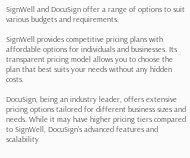SignWell and DocuSign offer a range of options to suit various budgets and requirements.

SignWell provides competitive pricing plans with affordable options for individuals and businesses. Its transparent pricing model allows you to choose the plan that best suits your needs without any hidden costs.

DocuSign, being an industry leader, offers extensive pricing options tailored for different business sizes and needs. While it may have higher pricing tiers compared to SignWell, DocuSign’s advanced features and scalability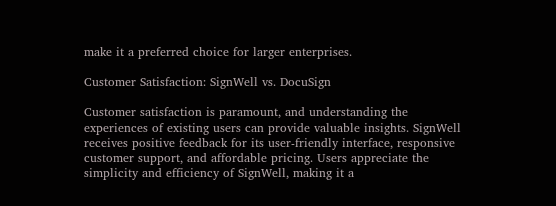make it a preferred choice for larger enterprises.

Customer Satisfaction: SignWell vs. DocuSign

Customer satisfaction is paramount, and understanding the experiences of existing users can provide valuable insights. SignWell receives positive feedback for its user-friendly interface, responsive customer support, and affordable pricing. Users appreciate the simplicity and efficiency of SignWell, making it a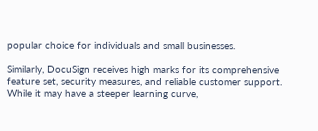popular choice for individuals and small businesses.

Similarly, DocuSign receives high marks for its comprehensive feature set, security measures, and reliable customer support. While it may have a steeper learning curve,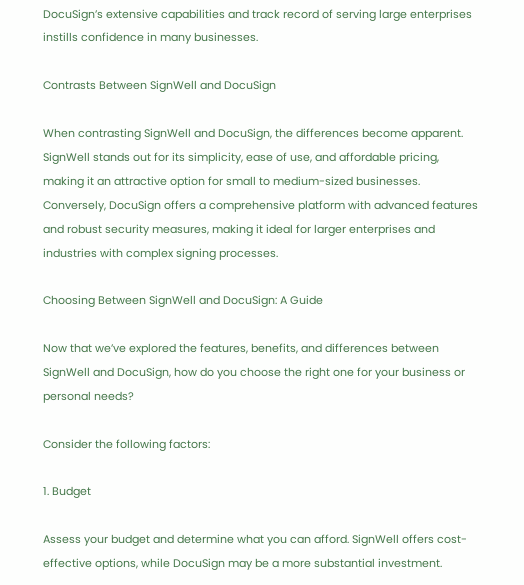DocuSign’s extensive capabilities and track record of serving large enterprises instills confidence in many businesses.

Contrasts Between SignWell and DocuSign

When contrasting SignWell and DocuSign, the differences become apparent. SignWell stands out for its simplicity, ease of use, and affordable pricing, making it an attractive option for small to medium-sized businesses. Conversely, DocuSign offers a comprehensive platform with advanced features and robust security measures, making it ideal for larger enterprises and industries with complex signing processes.

Choosing Between SignWell and DocuSign: A Guide

Now that we’ve explored the features, benefits, and differences between SignWell and DocuSign, how do you choose the right one for your business or personal needs?

Consider the following factors:

1. Budget

Assess your budget and determine what you can afford. SignWell offers cost-effective options, while DocuSign may be a more substantial investment.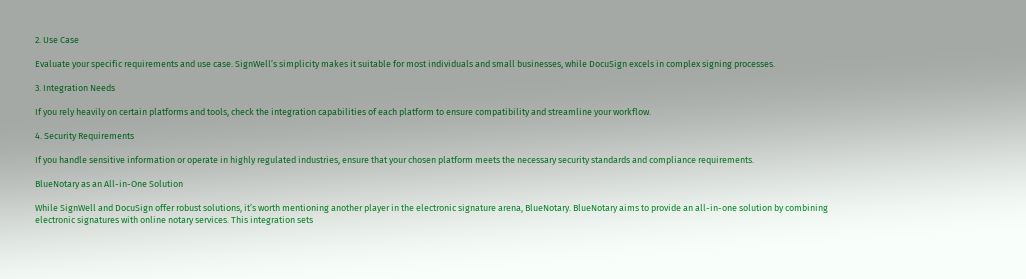2. Use Case

Evaluate your specific requirements and use case. SignWell’s simplicity makes it suitable for most individuals and small businesses, while DocuSign excels in complex signing processes.

3. Integration Needs

If you rely heavily on certain platforms and tools, check the integration capabilities of each platform to ensure compatibility and streamline your workflow.

4. Security Requirements

If you handle sensitive information or operate in highly regulated industries, ensure that your chosen platform meets the necessary security standards and compliance requirements.

BlueNotary as an All-in-One Solution

While SignWell and DocuSign offer robust solutions, it’s worth mentioning another player in the electronic signature arena, BlueNotary. BlueNotary aims to provide an all-in-one solution by combining electronic signatures with online notary services. This integration sets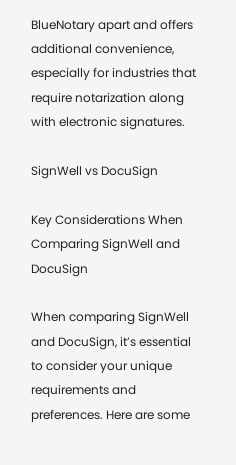BlueNotary apart and offers additional convenience, especially for industries that require notarization along with electronic signatures.

SignWell vs DocuSign

Key Considerations When Comparing SignWell and DocuSign

When comparing SignWell and DocuSign, it’s essential to consider your unique requirements and preferences. Here are some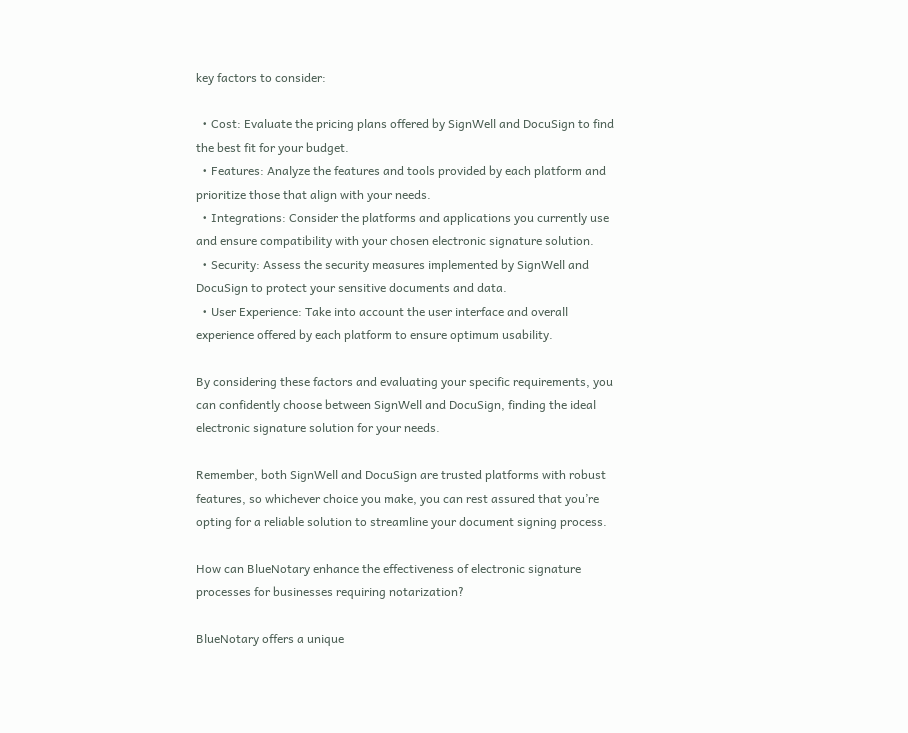key factors to consider:

  • Cost: Evaluate the pricing plans offered by SignWell and DocuSign to find the best fit for your budget.
  • Features: Analyze the features and tools provided by each platform and prioritize those that align with your needs.
  • Integrations: Consider the platforms and applications you currently use and ensure compatibility with your chosen electronic signature solution.
  • Security: Assess the security measures implemented by SignWell and DocuSign to protect your sensitive documents and data.
  • User Experience: Take into account the user interface and overall experience offered by each platform to ensure optimum usability.

By considering these factors and evaluating your specific requirements, you can confidently choose between SignWell and DocuSign, finding the ideal electronic signature solution for your needs.

Remember, both SignWell and DocuSign are trusted platforms with robust features, so whichever choice you make, you can rest assured that you’re opting for a reliable solution to streamline your document signing process.

How can BlueNotary enhance the effectiveness of electronic signature processes for businesses requiring notarization?

BlueNotary offers a unique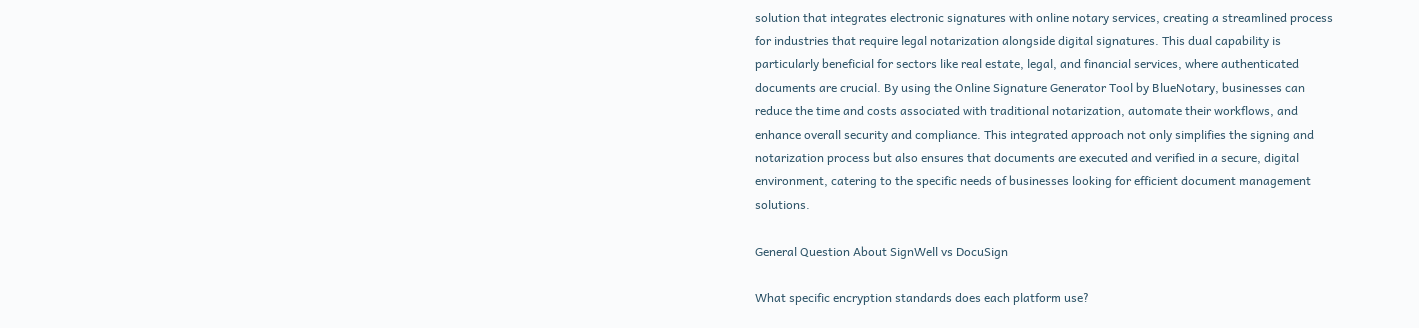solution that integrates electronic signatures with online notary services, creating a streamlined process for industries that require legal notarization alongside digital signatures. This dual capability is particularly beneficial for sectors like real estate, legal, and financial services, where authenticated documents are crucial. By using the Online Signature Generator Tool by BlueNotary, businesses can reduce the time and costs associated with traditional notarization, automate their workflows, and enhance overall security and compliance. This integrated approach not only simplifies the signing and notarization process but also ensures that documents are executed and verified in a secure, digital environment, catering to the specific needs of businesses looking for efficient document management solutions.

General Question About SignWell vs DocuSign

What specific encryption standards does each platform use?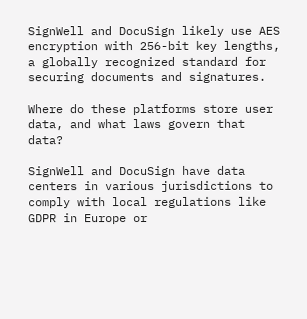SignWell and DocuSign likely use AES encryption with 256-bit key lengths, a globally recognized standard for securing documents and signatures.

Where do these platforms store user data, and what laws govern that data?

SignWell and DocuSign have data centers in various jurisdictions to comply with local regulations like GDPR in Europe or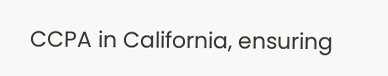CCPA in California, ensuring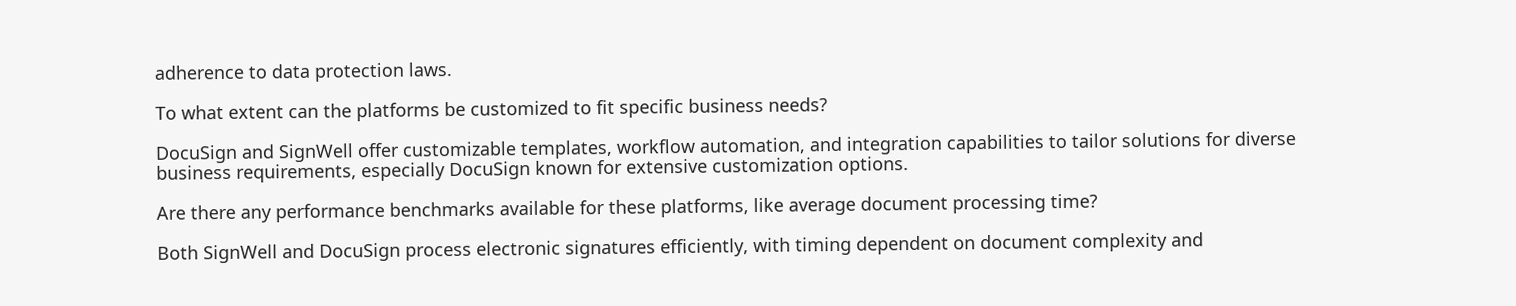adherence to data protection laws.

To what extent can the platforms be customized to fit specific business needs?

DocuSign and SignWell offer customizable templates, workflow automation, and integration capabilities to tailor solutions for diverse business requirements, especially DocuSign known for extensive customization options.

Are there any performance benchmarks available for these platforms, like average document processing time?

Both SignWell and DocuSign process electronic signatures efficiently, with timing dependent on document complexity and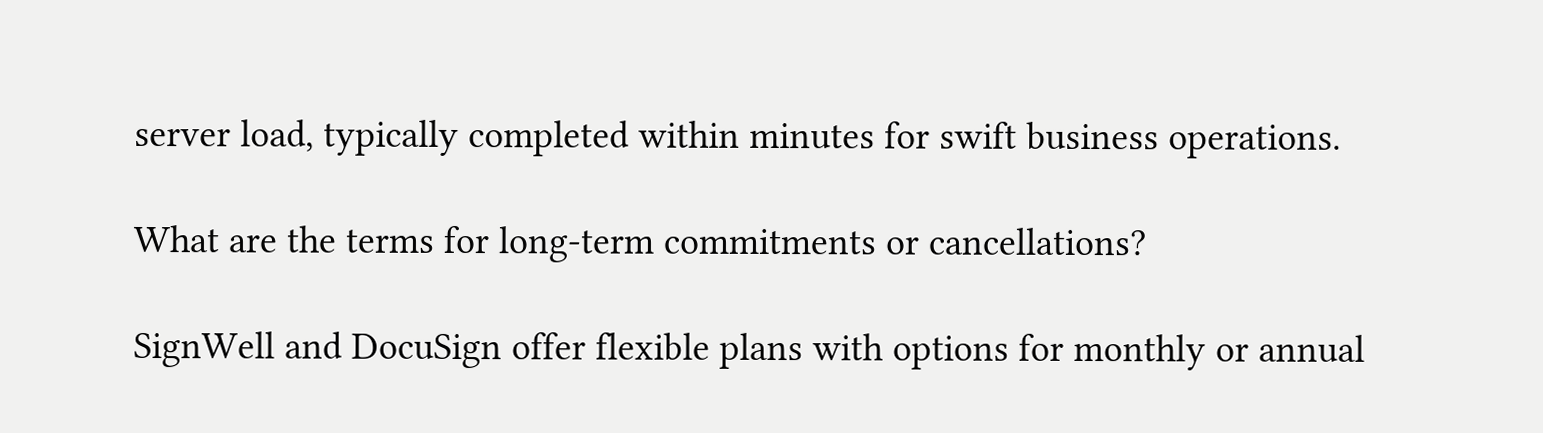server load, typically completed within minutes for swift business operations.

What are the terms for long-term commitments or cancellations?

SignWell and DocuSign offer flexible plans with options for monthly or annual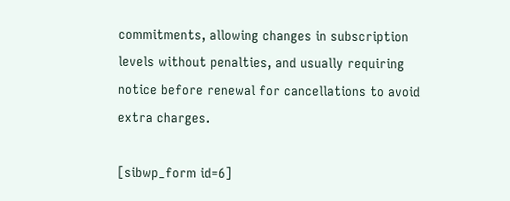commitments, allowing changes in subscription levels without penalties, and usually requiring notice before renewal for cancellations to avoid extra charges.

[sibwp_form id=6]